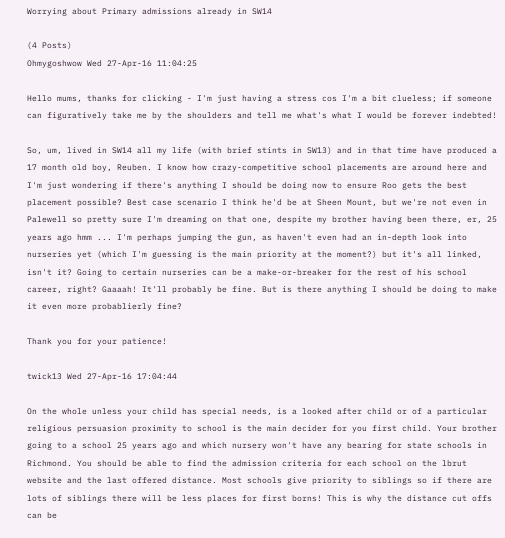Worrying about Primary admissions already in SW14

(4 Posts)
Ohmygoshwow Wed 27-Apr-16 11:04:25

Hello mums, thanks for clicking - I'm just having a stress cos I'm a bit clueless; if someone can figuratively take me by the shoulders and tell me what's what I would be forever indebted!

So, um, lived in SW14 all my life (with brief stints in SW13) and in that time have produced a 17 month old boy, Reuben. I know how crazy-competitive school placements are around here and I'm just wondering if there's anything I should be doing now to ensure Roo gets the best placement possible? Best case scenario I think he'd be at Sheen Mount, but we're not even in Palewell so pretty sure I'm dreaming on that one, despite my brother having been there, er, 25 years ago hmm ... I'm perhaps jumping the gun, as haven't even had an in-depth look into nurseries yet (which I'm guessing is the main priority at the moment?) but it's all linked, isn't it? Going to certain nurseries can be a make-or-breaker for the rest of his school career, right? Gaaaah! It'll probably be fine. But is there anything I should be doing to make it even more probablierly fine?

Thank you for your patience!

twick13 Wed 27-Apr-16 17:04:44

On the whole unless your child has special needs, is a looked after child or of a particular religious persuasion proximity to school is the main decider for you first child. Your brother going to a school 25 years ago and which nursery won't have any bearing for state schools in Richmond. You should be able to find the admission criteria for each school on the lbrut website and the last offered distance. Most schools give priority to siblings so if there are lots of siblings there will be less places for first borns! This is why the distance cut offs can be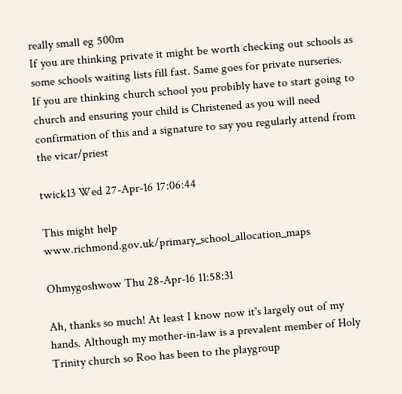really small eg 500m
If you are thinking private it might be worth checking out schools as some schools waiting lists fill fast. Same goes for private nurseries.
If you are thinking church school you probibly have to start going to church and ensuring your child is Christened as you will need confirmation of this and a signature to say you regularly attend from the vicar/priest

twick13 Wed 27-Apr-16 17:06:44

This might help www.richmond.gov.uk/primary_school_allocation_maps

Ohmygoshwow Thu 28-Apr-16 11:58:31

Ah, thanks so much! At least I know now it's largely out of my hands. Although my mother-in-law is a prevalent member of Holy Trinity church so Roo has been to the playgroup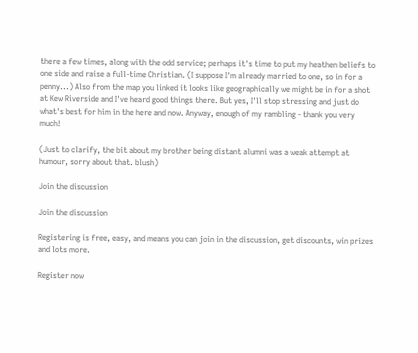there a few times, along with the odd service; perhaps it's time to put my heathen beliefs to one side and raise a full-time Christian. (I suppose I'm already married to one, so in for a penny...) Also from the map you linked it looks like geographically we might be in for a shot at Kew Riverside and I've heard good things there. But yes, I'll stop stressing and just do what's best for him in the here and now. Anyway, enough of my rambling - thank you very much!

(Just to clarify, the bit about my brother being distant alumni was a weak attempt at humour, sorry about that. blush)

Join the discussion

Join the discussion

Registering is free, easy, and means you can join in the discussion, get discounts, win prizes and lots more.

Register now